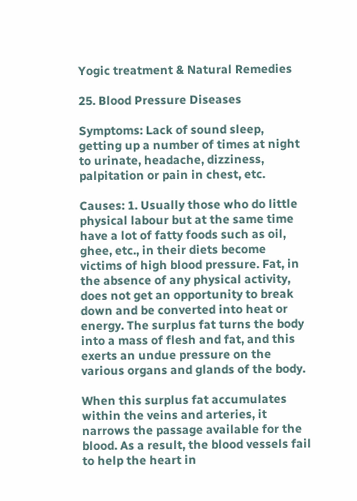Yogic treatment & Natural Remedies

25. Blood Pressure Diseases

Symptoms: Lack of sound sleep, getting up a number of times at night to urinate, headache, dizziness, palpitation or pain in chest, etc.

Causes: 1. Usually those who do little physical labour but at the same time have a lot of fatty foods such as oil, ghee, etc., in their diets become victims of high blood pressure. Fat, in the absence of any physical activity, does not get an opportunity to break down and be converted into heat or energy. The surplus fat turns the body into a mass of flesh and fat, and this exerts an undue pressure on the various organs and glands of the body.

When this surplus fat accumulates within the veins and arteries, it narrows the passage available for the blood. As a result, the blood vessels fail to help the heart in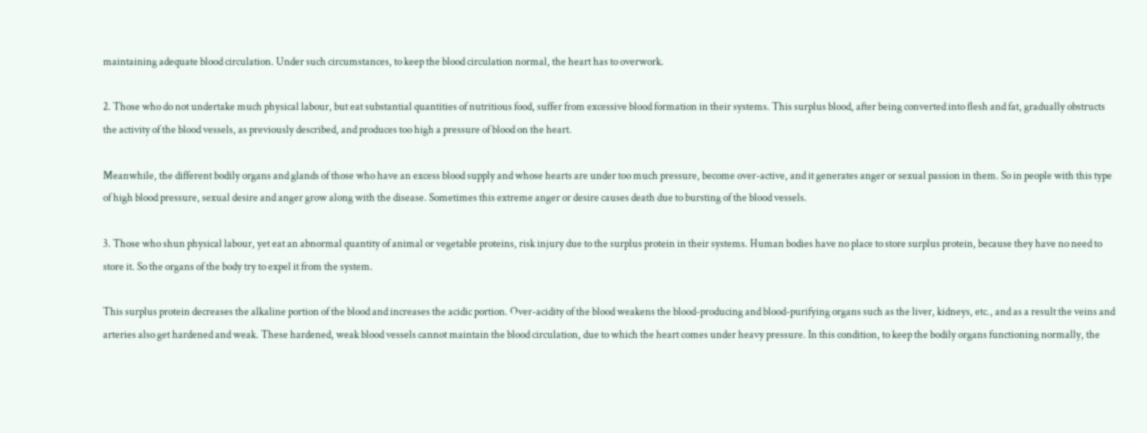maintaining adequate blood circulation. Under such circumstances, to keep the blood circulation normal, the heart has to overwork.

2. Those who do not undertake much physical labour, but eat substantial quantities of nutritious food, suffer from excessive blood formation in their systems. This surplus blood, after being converted into flesh and fat, gradually obstructs the activity of the blood vessels, as previously described, and produces too high a pressure of blood on the heart.

Meanwhile, the different bodily organs and glands of those who have an excess blood supply and whose hearts are under too much pressure, become over-active, and it generates anger or sexual passion in them. So in people with this type of high blood pressure, sexual desire and anger grow along with the disease. Sometimes this extreme anger or desire causes death due to bursting of the blood vessels.

3. Those who shun physical labour, yet eat an abnormal quantity of animal or vegetable proteins, risk injury due to the surplus protein in their systems. Human bodies have no place to store surplus protein, because they have no need to store it. So the organs of the body try to expel it from the system.

This surplus protein decreases the alkaline portion of the blood and increases the acidic portion. Over-acidity of the blood weakens the blood-producing and blood-purifying organs such as the liver, kidneys, etc., and as a result the veins and arteries also get hardened and weak. These hardened, weak blood vessels cannot maintain the blood circulation, due to which the heart comes under heavy pressure. In this condition, to keep the bodily organs functioning normally, the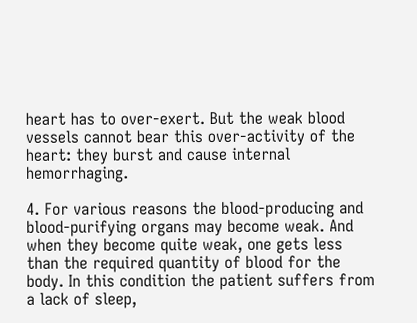heart has to over-exert. But the weak blood vessels cannot bear this over-activity of the heart: they burst and cause internal hemorrhaging.

4. For various reasons the blood-producing and blood-purifying organs may become weak. And when they become quite weak, one gets less than the required quantity of blood for the body. In this condition the patient suffers from a lack of sleep,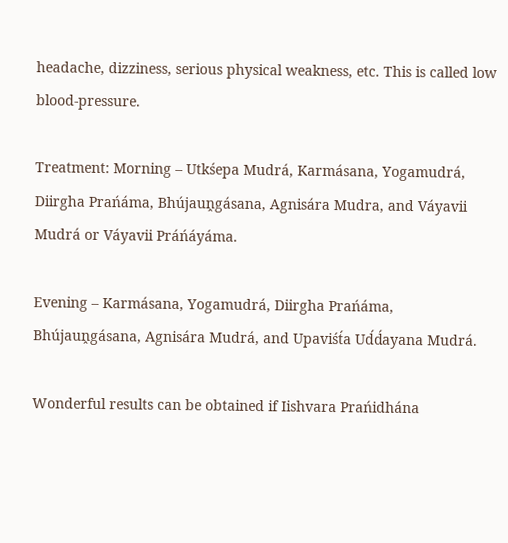headache, dizziness, serious physical weakness, etc. This is called low blood-pressure.

Treatment: Morning – Utkśepa Mudrá, Karmásana, Yogamudrá, Diirgha Prańáma, Bhújauṋgásana, Agnisára Mudra, and Váyavii Mudrá or Váyavii Práńáyáma.

Evening – Karmásana, Yogamudrá, Diirgha Prańáma, Bhújauṋgásana, Agnisára Mudrá, and Upaviśt́a Ud́d́ayana Mudrá.

Wonderful results can be obtained if Iishvara Prańidhána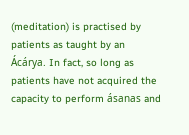(meditation) is practised by patients as taught by an Ácárya. In fact, so long as patients have not acquired the capacity to perform ásanas and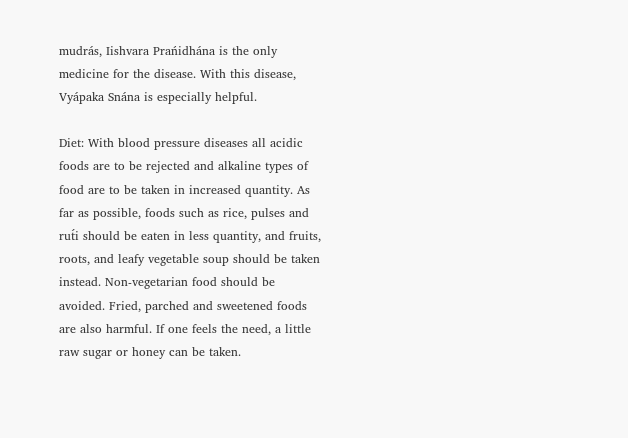mudrás, Iishvara Prańidhána is the only medicine for the disease. With this disease, Vyápaka Snána is especially helpful.

Diet: With blood pressure diseases all acidic foods are to be rejected and alkaline types of food are to be taken in increased quantity. As far as possible, foods such as rice, pulses and rut́i should be eaten in less quantity, and fruits, roots, and leafy vegetable soup should be taken instead. Non-vegetarian food should be avoided. Fried, parched and sweetened foods are also harmful. If one feels the need, a little raw sugar or honey can be taken.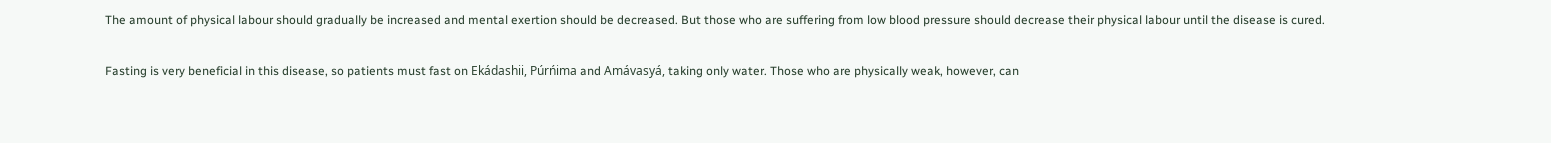The amount of physical labour should gradually be increased and mental exertion should be decreased. But those who are suffering from low blood pressure should decrease their physical labour until the disease is cured.

Fasting is very beneficial in this disease, so patients must fast on Ekádashii, Púrńima and Amávasyá, taking only water. Those who are physically weak, however, can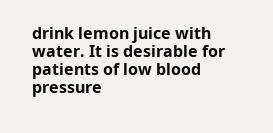drink lemon juice with water. It is desirable for patients of low blood pressure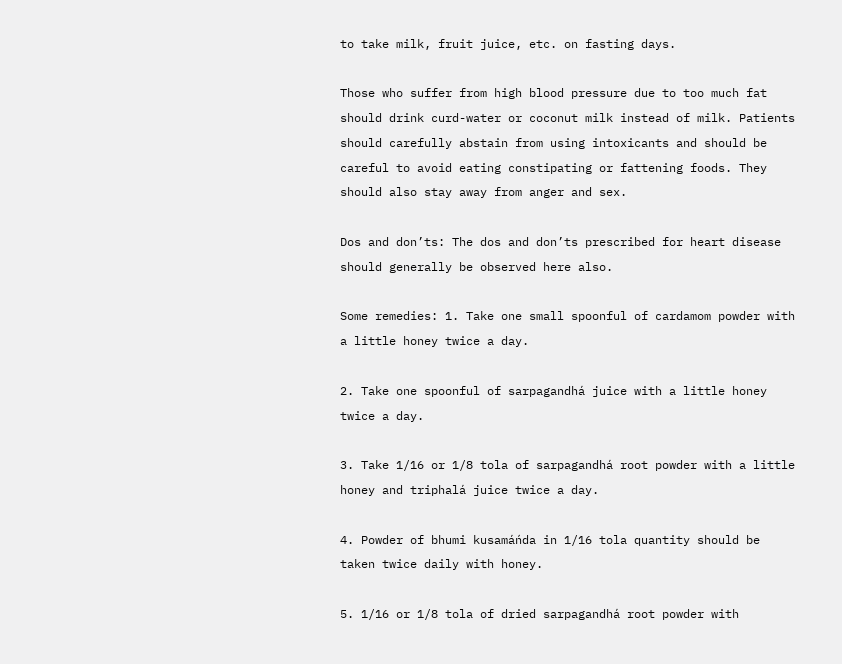to take milk, fruit juice, etc. on fasting days.

Those who suffer from high blood pressure due to too much fat should drink curd-water or coconut milk instead of milk. Patients should carefully abstain from using intoxicants and should be careful to avoid eating constipating or fattening foods. They should also stay away from anger and sex.

Dos and don’ts: The dos and don’ts prescribed for heart disease should generally be observed here also.

Some remedies: 1. Take one small spoonful of cardamom powder with a little honey twice a day.

2. Take one spoonful of sarpagandhá juice with a little honey twice a day.

3. Take 1/16 or 1/8 tola of sarpagandhá root powder with a little honey and triphalá juice twice a day.

4. Powder of bhumi kusamáńda in 1/16 tola quantity should be taken twice daily with honey.

5. 1/16 or 1/8 tola of dried sarpagandhá root powder with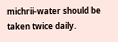michrii-water should be taken twice daily.